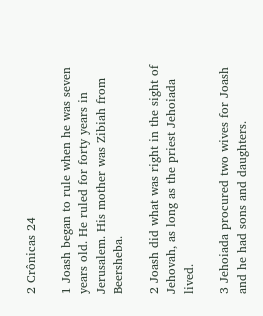2 Crônicas 24

1 Joash began to rule when he was seven years old. He ruled for forty years in Jerusalem. His mother was Zibiah from Beersheba.

2 Joash did what was right in the sight of Jehovah, as long as the priest Jehoiada lived.

3 Jehoiada procured two wives for Joash and he had sons and daughters.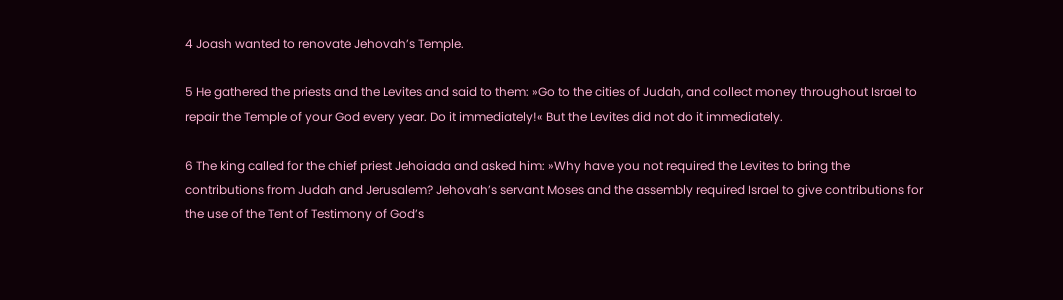4 Joash wanted to renovate Jehovah’s Temple.

5 He gathered the priests and the Levites and said to them: »Go to the cities of Judah, and collect money throughout Israel to repair the Temple of your God every year. Do it immediately!« But the Levites did not do it immediately.

6 The king called for the chief priest Jehoiada and asked him: »Why have you not required the Levites to bring the contributions from Judah and Jerusalem? Jehovah’s servant Moses and the assembly required Israel to give contributions for the use of the Tent of Testimony of God’s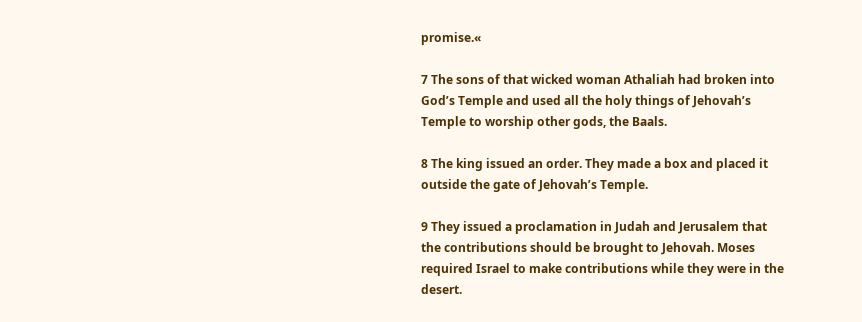promise.«

7 The sons of that wicked woman Athaliah had broken into God’s Temple and used all the holy things of Jehovah’s Temple to worship other gods, the Baals.

8 The king issued an order. They made a box and placed it outside the gate of Jehovah’s Temple.

9 They issued a proclamation in Judah and Jerusalem that the contributions should be brought to Jehovah. Moses required Israel to make contributions while they were in the desert.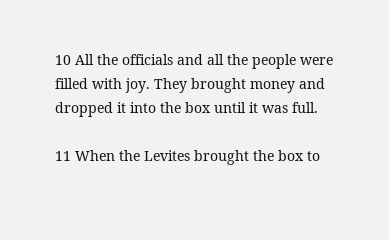10 All the officials and all the people were filled with joy. They brought money and dropped it into the box until it was full.

11 When the Levites brought the box to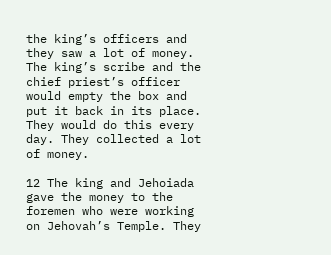the king’s officers and they saw a lot of money. The king’s scribe and the chief priest’s officer would empty the box and put it back in its place. They would do this every day. They collected a lot of money.

12 The king and Jehoiada gave the money to the foremen who were working on Jehovah’s Temple. They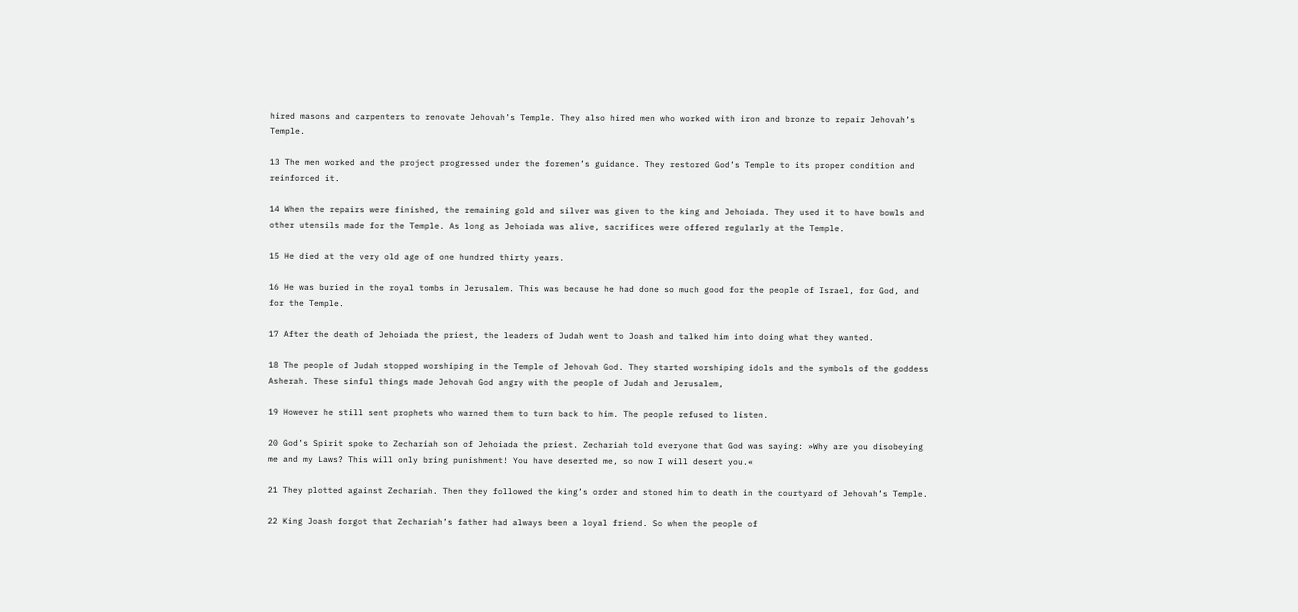hired masons and carpenters to renovate Jehovah’s Temple. They also hired men who worked with iron and bronze to repair Jehovah’s Temple.

13 The men worked and the project progressed under the foremen’s guidance. They restored God’s Temple to its proper condition and reinforced it.

14 When the repairs were finished, the remaining gold and silver was given to the king and Jehoiada. They used it to have bowls and other utensils made for the Temple. As long as Jehoiada was alive, sacrifices were offered regularly at the Temple.

15 He died at the very old age of one hundred thirty years.

16 He was buried in the royal tombs in Jerusalem. This was because he had done so much good for the people of Israel, for God, and for the Temple.

17 After the death of Jehoiada the priest, the leaders of Judah went to Joash and talked him into doing what they wanted.

18 The people of Judah stopped worshiping in the Temple of Jehovah God. They started worshiping idols and the symbols of the goddess Asherah. These sinful things made Jehovah God angry with the people of Judah and Jerusalem,

19 However he still sent prophets who warned them to turn back to him. The people refused to listen.

20 God’s Spirit spoke to Zechariah son of Jehoiada the priest. Zechariah told everyone that God was saying: »Why are you disobeying me and my Laws? This will only bring punishment! You have deserted me, so now I will desert you.«

21 They plotted against Zechariah. Then they followed the king’s order and stoned him to death in the courtyard of Jehovah’s Temple.

22 King Joash forgot that Zechariah’s father had always been a loyal friend. So when the people of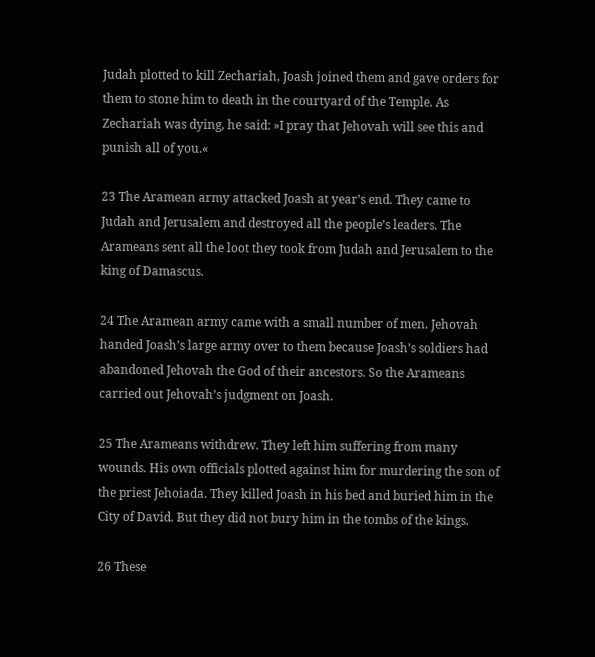Judah plotted to kill Zechariah, Joash joined them and gave orders for them to stone him to death in the courtyard of the Temple. As Zechariah was dying, he said: »I pray that Jehovah will see this and punish all of you.«

23 The Aramean army attacked Joash at year’s end. They came to Judah and Jerusalem and destroyed all the people’s leaders. The Arameans sent all the loot they took from Judah and Jerusalem to the king of Damascus.

24 The Aramean army came with a small number of men. Jehovah handed Joash’s large army over to them because Joash’s soldiers had abandoned Jehovah the God of their ancestors. So the Arameans carried out Jehovah’s judgment on Joash.

25 The Arameans withdrew. They left him suffering from many wounds. His own officials plotted against him for murdering the son of the priest Jehoiada. They killed Joash in his bed and buried him in the City of David. But they did not bury him in the tombs of the kings.

26 These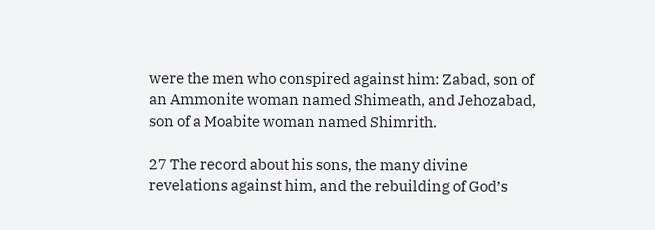were the men who conspired against him: Zabad, son of an Ammonite woman named Shimeath, and Jehozabad, son of a Moabite woman named Shimrith.

27 The record about his sons, the many divine revelations against him, and the rebuilding of God’s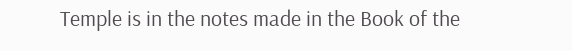Temple is in the notes made in the Book of the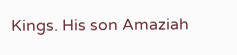Kings. His son Amaziah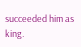succeeded him as king.